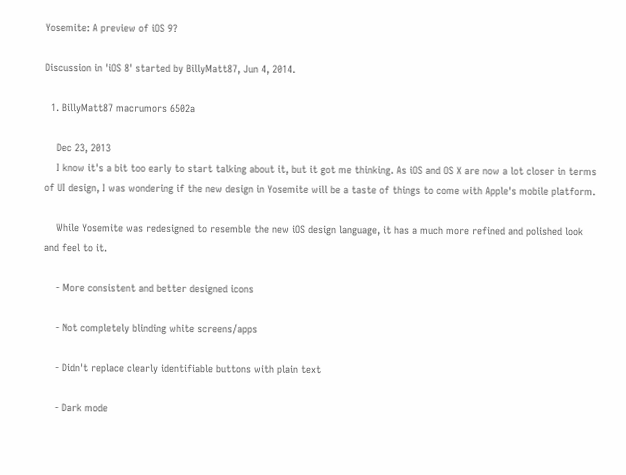Yosemite: A preview of iOS 9?

Discussion in 'iOS 8' started by BillyMatt87, Jun 4, 2014.

  1. BillyMatt87 macrumors 6502a

    Dec 23, 2013
    I know it's a bit too early to start talking about it, but it got me thinking. As iOS and OS X are now a lot closer in terms of UI design, I was wondering if the new design in Yosemite will be a taste of things to come with Apple's mobile platform.

    While Yosemite was redesigned to resemble the new iOS design language, it has a much more refined and polished look and feel to it.

    - More consistent and better designed icons

    - Not completely blinding white screens/apps

    - Didn't replace clearly identifiable buttons with plain text

    - Dark mode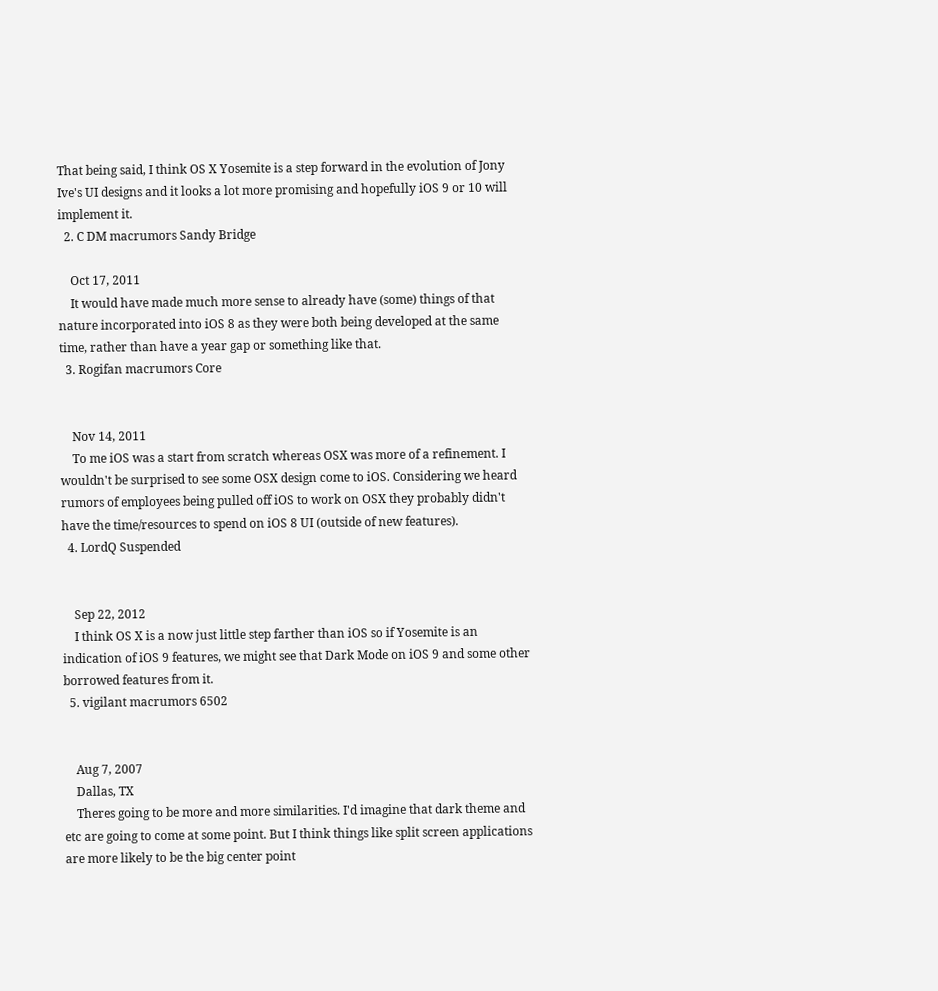That being said, I think OS X Yosemite is a step forward in the evolution of Jony Ive's UI designs and it looks a lot more promising and hopefully iOS 9 or 10 will implement it.
  2. C DM macrumors Sandy Bridge

    Oct 17, 2011
    It would have made much more sense to already have (some) things of that nature incorporated into iOS 8 as they were both being developed at the same time, rather than have a year gap or something like that.
  3. Rogifan macrumors Core


    Nov 14, 2011
    To me iOS was a start from scratch whereas OSX was more of a refinement. I wouldn't be surprised to see some OSX design come to iOS. Considering we heard rumors of employees being pulled off iOS to work on OSX they probably didn't have the time/resources to spend on iOS 8 UI (outside of new features).
  4. LordQ Suspended


    Sep 22, 2012
    I think OS X is a now just little step farther than iOS so if Yosemite is an indication of iOS 9 features, we might see that Dark Mode on iOS 9 and some other borrowed features from it.
  5. vigilant macrumors 6502


    Aug 7, 2007
    Dallas, TX
    Theres going to be more and more similarities. I'd imagine that dark theme and etc are going to come at some point. But I think things like split screen applications are more likely to be the big center point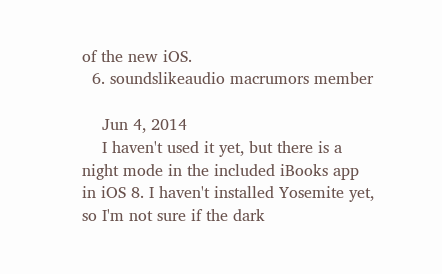of the new iOS.
  6. soundslikeaudio macrumors member

    Jun 4, 2014
    I haven't used it yet, but there is a night mode in the included iBooks app in iOS 8. I haven't installed Yosemite yet, so I'm not sure if the dark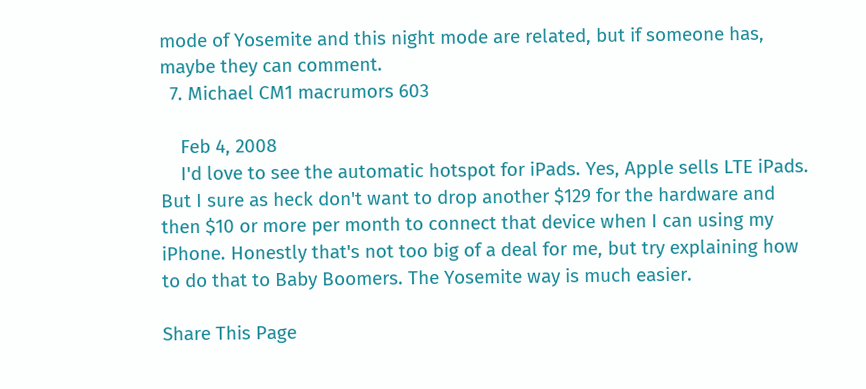mode of Yosemite and this night mode are related, but if someone has, maybe they can comment.
  7. Michael CM1 macrumors 603

    Feb 4, 2008
    I'd love to see the automatic hotspot for iPads. Yes, Apple sells LTE iPads. But I sure as heck don't want to drop another $129 for the hardware and then $10 or more per month to connect that device when I can using my iPhone. Honestly that's not too big of a deal for me, but try explaining how to do that to Baby Boomers. The Yosemite way is much easier.

Share This Page